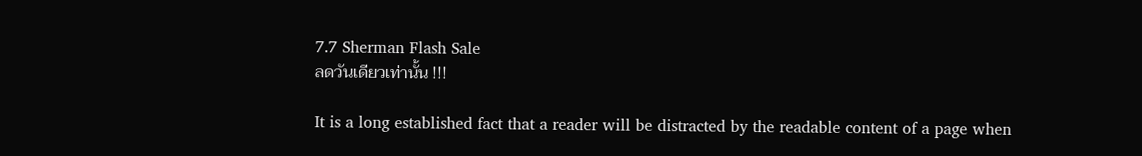7.7 Sherman Flash Sale
ลดวันเดียวเท่านั้น !!!

It is a long established fact that a reader will be distracted by the readable content of a page when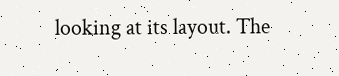looking at its layout. The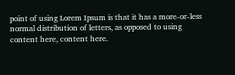point of using Lorem Ipsum is that it has a more-or-less normal distribution of letters, as opposed to using content here, content here.